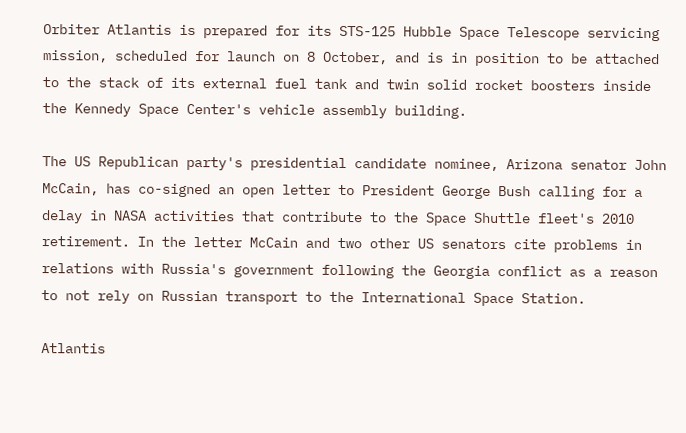Orbiter Atlantis is prepared for its STS-125 Hubble Space Telescope servicing mission, scheduled for launch on 8 October, and is in position to be attached to the stack of its external fuel tank and twin solid rocket boosters inside the Kennedy Space Center's vehicle assembly building.

The US Republican party's presidential candidate nominee, Arizona senator John McCain, has co-signed an open letter to President George Bush calling for a delay in NASA activities that contribute to the Space Shuttle fleet's 2010 retirement. In the letter McCain and two other US senators cite problems in relations with Russia's government following the Georgia conflict as a reason to not rely on Russian transport to the International Space Station.

Atlantis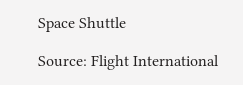Space Shuttle

Source: Flight International